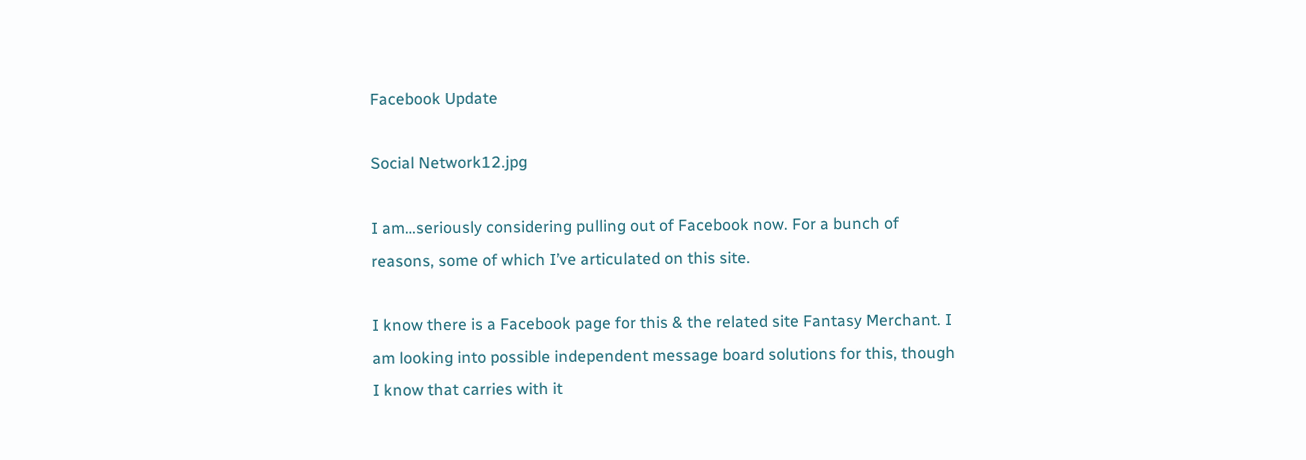Facebook Update

Social Network12.jpg

I am…seriously considering pulling out of Facebook now. For a bunch of reasons, some of which I’ve articulated on this site.

I know there is a Facebook page for this & the related site Fantasy Merchant. I am looking into possible independent message board solutions for this, though I know that carries with it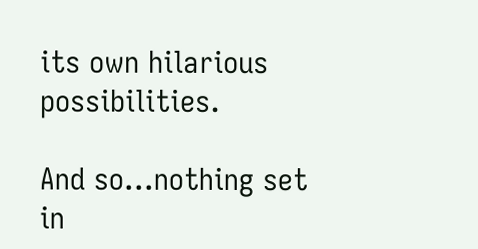its own hilarious possibilities.

And so…nothing set in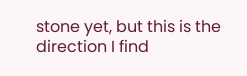stone yet, but this is the direction I find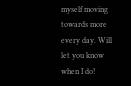myself moving towards more every day. Will let you know when I do!